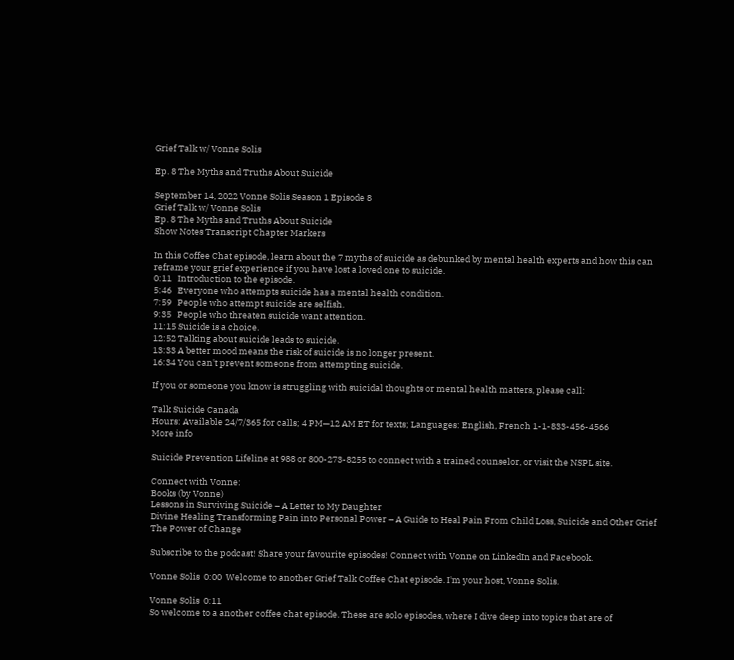Grief Talk w/ Vonne Solis

Ep. 8 The Myths and Truths About Suicide

September 14, 2022 Vonne Solis Season 1 Episode 8
Grief Talk w/ Vonne Solis
Ep. 8 The Myths and Truths About Suicide
Show Notes Transcript Chapter Markers

In this Coffee Chat episode, learn about the 7 myths of suicide as debunked by mental health experts and how this can reframe your grief experience if you have lost a loved one to suicide.
0:11   Introduction to the episode.
5:46   Everyone who attempts suicide has a mental health condition.
7:59   People who attempt suicide are selfish.
9:35   People who threaten suicide want attention.
11:15 Suicide is a choice.
12:52 Talking about suicide leads to suicide.
13:33 A better mood means the risk of suicide is no longer present.
16:34 You can't prevent someone from attempting suicide.

If you or someone you know is struggling with suicidal thoughts or mental health matters, please call:

Talk Suicide Canada
Hours: Available 24/7/365 for calls; 4 PM—12 AM ET for texts; Languages: English, French 1-1-833-456-4566
More info

Suicide Prevention Lifeline at 988 or 800-273-8255 to connect with a trained counselor, or visit the NSPL site.

Connect with Vonne:
Books (by Vonne)
Lessons in Surviving Suicide – A Letter to My Daughter
Divine Healing Transforming Pain into Personal Power – A Guide to Heal Pain From Child Loss, Suicide and Other Grief
The Power of Change

Subscribe to the podcast! Share your favourite episodes! Connect with Vonne on LinkedIn and Facebook.

Vonne Solis  0:00  Welcome to another Grief Talk Coffee Chat episode. I'm your host, Vonne Solis.

Vonne Solis  0:11
So welcome to a another coffee chat episode. These are solo episodes, where I dive deep into topics that are of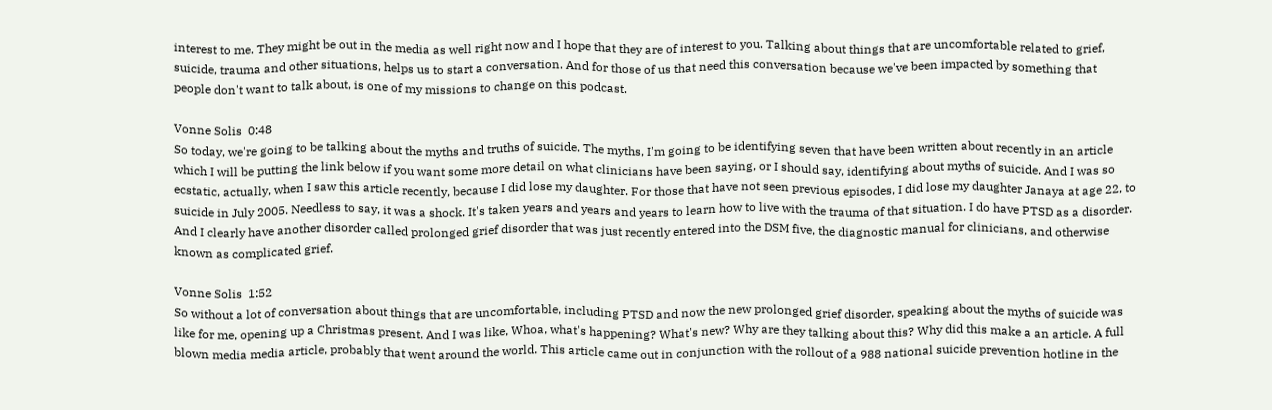interest to me. They might be out in the media as well right now and I hope that they are of interest to you. Talking about things that are uncomfortable related to grief, suicide, trauma and other situations, helps us to start a conversation. And for those of us that need this conversation because we've been impacted by something that people don't want to talk about, is one of my missions to change on this podcast.

Vonne Solis  0:48
So today, we're going to be talking about the myths and truths of suicide. The myths, I'm going to be identifying seven that have been written about recently in an article which I will be putting the link below if you want some more detail on what clinicians have been saying, or I should say, identifying about myths of suicide. And I was so ecstatic, actually, when I saw this article recently, because I did lose my daughter. For those that have not seen previous episodes, I did lose my daughter Janaya at age 22, to suicide in July 2005. Needless to say, it was a shock. It's taken years and years and years to learn how to live with the trauma of that situation. I do have PTSD as a disorder. And I clearly have another disorder called prolonged grief disorder that was just recently entered into the DSM five, the diagnostic manual for clinicians, and otherwise known as complicated grief.

Vonne Solis  1:52
So without a lot of conversation about things that are uncomfortable, including PTSD and now the new prolonged grief disorder, speaking about the myths of suicide was like for me, opening up a Christmas present. And I was like, Whoa, what's happening? What's new? Why are they talking about this? Why did this make a an article. A full blown media media article, probably that went around the world. This article came out in conjunction with the rollout of a 988 national suicide prevention hotline in the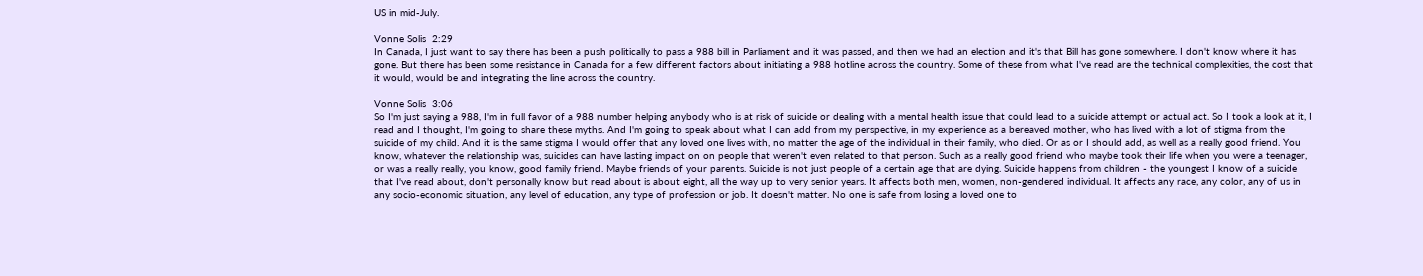US in mid-July.

Vonne Solis  2:29
In Canada, I just want to say there has been a push politically to pass a 988 bill in Parliament and it was passed, and then we had an election and it's that Bill has gone somewhere. I don't know where it has gone. But there has been some resistance in Canada for a few different factors about initiating a 988 hotline across the country. Some of these from what I've read are the technical complexities, the cost that it would, would be and integrating the line across the country.

Vonne Solis  3:06
So I'm just saying a 988, I'm in full favor of a 988 number helping anybody who is at risk of suicide or dealing with a mental health issue that could lead to a suicide attempt or actual act. So I took a look at it, I read and I thought, I'm going to share these myths. And I'm going to speak about what I can add from my perspective, in my experience as a bereaved mother, who has lived with a lot of stigma from the suicide of my child. And it is the same stigma I would offer that any loved one lives with, no matter the age of the individual in their family, who died. Or as or I should add, as well as a really good friend. You know, whatever the relationship was, suicides can have lasting impact on on people that weren't even related to that person. Such as a really good friend who maybe took their life when you were a teenager, or was a really really, you know, good family friend. Maybe friends of your parents. Suicide is not just people of a certain age that are dying. Suicide happens from children - the youngest I know of a suicide that I've read about, don't personally know but read about is about eight, all the way up to very senior years. It affects both men, women, non-gendered individual. It affects any race, any color, any of us in any socio-economic situation, any level of education, any type of profession or job. It doesn't matter. No one is safe from losing a loved one to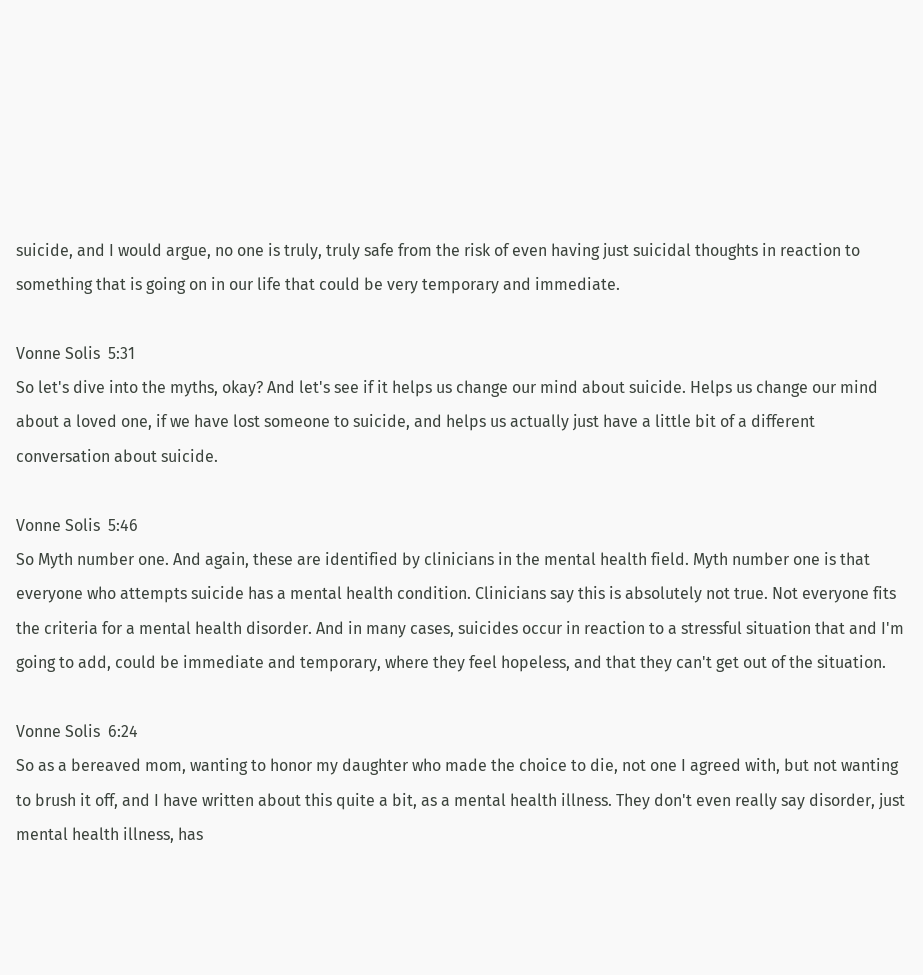suicide, and I would argue, no one is truly, truly safe from the risk of even having just suicidal thoughts in reaction to something that is going on in our life that could be very temporary and immediate.

Vonne Solis  5:31
So let's dive into the myths, okay? And let's see if it helps us change our mind about suicide. Helps us change our mind about a loved one, if we have lost someone to suicide, and helps us actually just have a little bit of a different conversation about suicide.

Vonne Solis  5:46
So Myth number one. And again, these are identified by clinicians in the mental health field. Myth number one is that everyone who attempts suicide has a mental health condition. Clinicians say this is absolutely not true. Not everyone fits the criteria for a mental health disorder. And in many cases, suicides occur in reaction to a stressful situation that and I'm going to add, could be immediate and temporary, where they feel hopeless, and that they can't get out of the situation.

Vonne Solis  6:24
So as a bereaved mom, wanting to honor my daughter who made the choice to die, not one I agreed with, but not wanting to brush it off, and I have written about this quite a bit, as a mental health illness. They don't even really say disorder, just mental health illness, has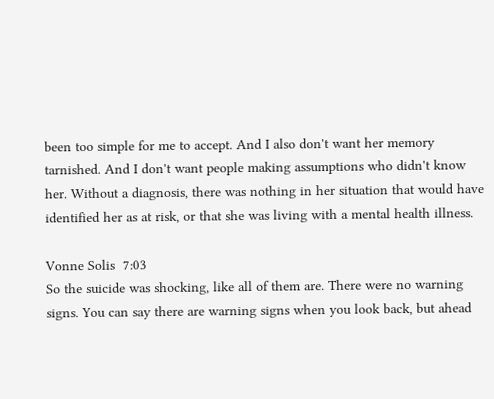been too simple for me to accept. And I also don't want her memory tarnished. And I don't want people making assumptions who didn't know her. Without a diagnosis, there was nothing in her situation that would have identified her as at risk, or that she was living with a mental health illness.

Vonne Solis  7:03
So the suicide was shocking, like all of them are. There were no warning signs. You can say there are warning signs when you look back, but ahead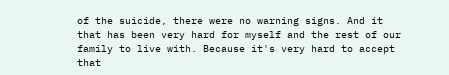of the suicide, there were no warning signs. And it that has been very hard for myself and the rest of our family to live with. Because it's very hard to accept that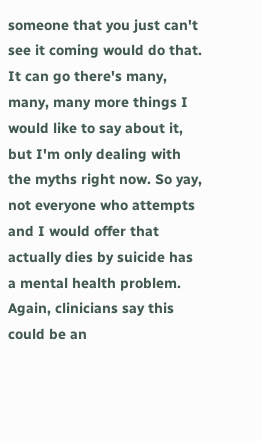someone that you just can't see it coming would do that. It can go there's many, many, many more things I would like to say about it, but I'm only dealing with the myths right now. So yay, not everyone who attempts and I would offer that actually dies by suicide has a mental health problem. Again, clinicians say this could be an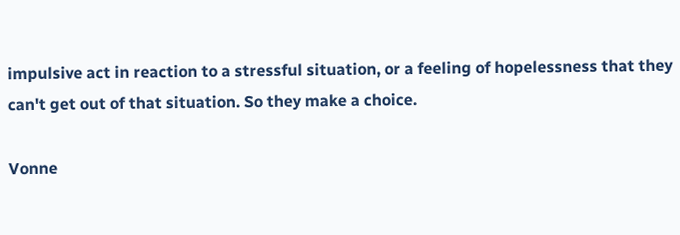impulsive act in reaction to a stressful situation, or a feeling of hopelessness that they can't get out of that situation. So they make a choice.

Vonne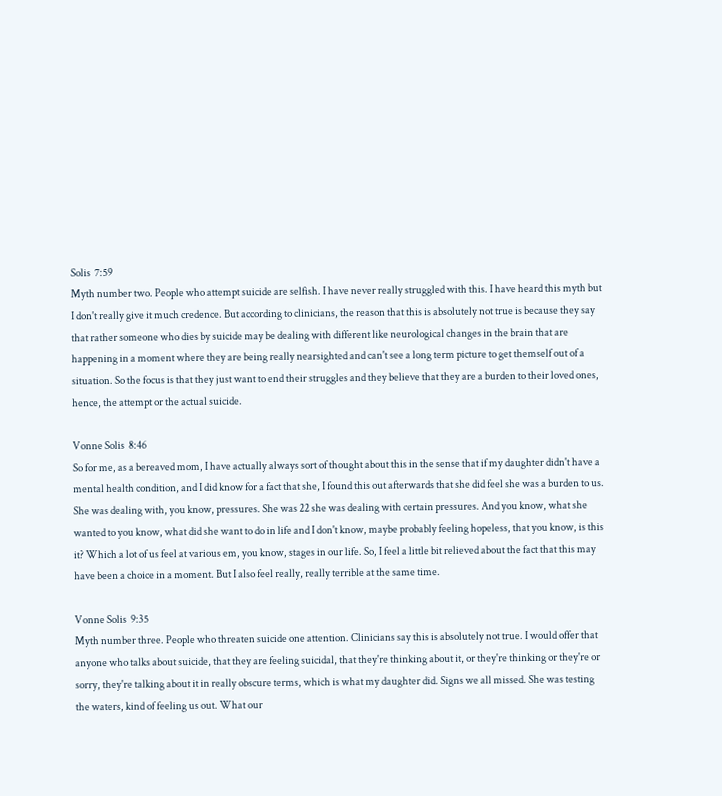Solis  7:59
Myth number two. People who attempt suicide are selfish. I have never really struggled with this. I have heard this myth but I don't really give it much credence. But according to clinicians, the reason that this is absolutely not true is because they say that rather someone who dies by suicide may be dealing with different like neurological changes in the brain that are happening in a moment where they are being really nearsighted and can't see a long term picture to get themself out of a situation. So the focus is that they just want to end their struggles and they believe that they are a burden to their loved ones, hence, the attempt or the actual suicide.

Vonne Solis  8:46
So for me, as a bereaved mom, I have actually always sort of thought about this in the sense that if my daughter didn't have a mental health condition, and I did know for a fact that she, I found this out afterwards that she did feel she was a burden to us. She was dealing with, you know, pressures. She was 22 she was dealing with certain pressures. And you know, what she wanted to you know, what did she want to do in life and I don't know, maybe probably feeling hopeless, that you know, is this it? Which a lot of us feel at various em, you know, stages in our life. So, I feel a little bit relieved about the fact that this may have been a choice in a moment. But I also feel really, really terrible at the same time.

Vonne Solis  9:35
Myth number three. People who threaten suicide one attention. Clinicians say this is absolutely not true. I would offer that anyone who talks about suicide, that they are feeling suicidal, that they're thinking about it, or they're thinking or they're or sorry, they're talking about it in really obscure terms, which is what my daughter did. Signs we all missed. She was testing the waters, kind of feeling us out. What our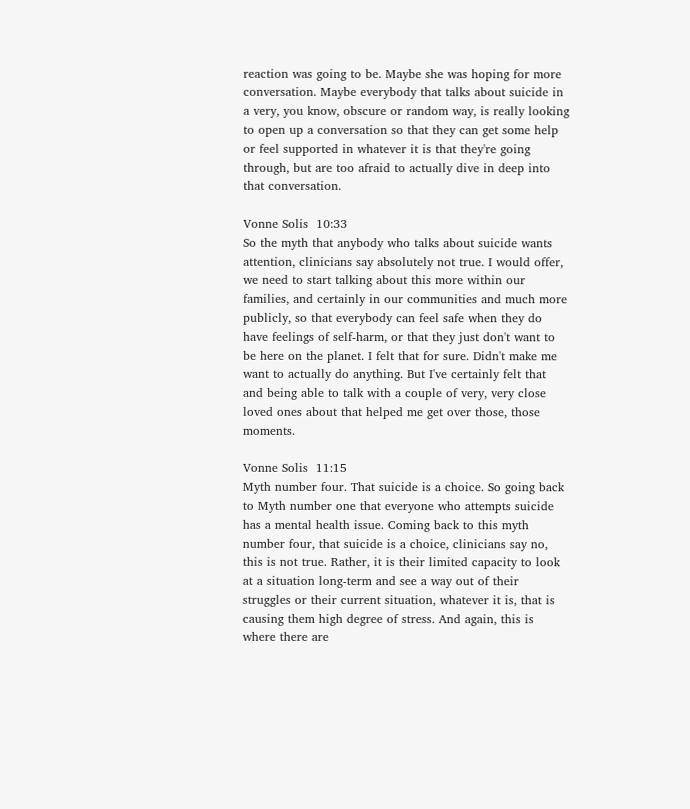reaction was going to be. Maybe she was hoping for more conversation. Maybe everybody that talks about suicide in a very, you know, obscure or random way, is really looking to open up a conversation so that they can get some help or feel supported in whatever it is that they're going through, but are too afraid to actually dive in deep into that conversation.

Vonne Solis  10:33
So the myth that anybody who talks about suicide wants attention, clinicians say absolutely not true. I would offer, we need to start talking about this more within our families, and certainly in our communities and much more publicly, so that everybody can feel safe when they do have feelings of self-harm, or that they just don't want to be here on the planet. I felt that for sure. Didn't make me want to actually do anything. But I've certainly felt that and being able to talk with a couple of very, very close loved ones about that helped me get over those, those moments.

Vonne Solis  11:15
Myth number four. That suicide is a choice. So going back to Myth number one that everyone who attempts suicide has a mental health issue. Coming back to this myth number four, that suicide is a choice, clinicians say no, this is not true. Rather, it is their limited capacity to look at a situation long-term and see a way out of their struggles or their current situation, whatever it is, that is causing them high degree of stress. And again, this is where there are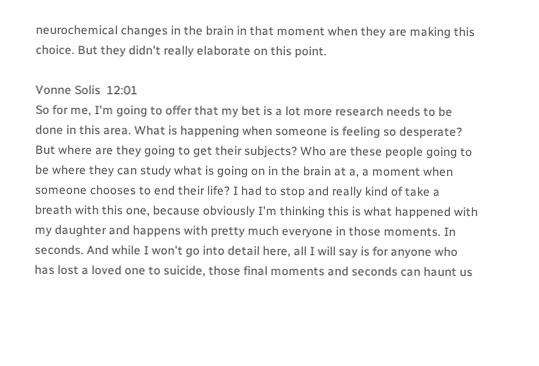neurochemical changes in the brain in that moment when they are making this choice. But they didn't really elaborate on this point.

Vonne Solis  12:01
So for me, I'm going to offer that my bet is a lot more research needs to be done in this area. What is happening when someone is feeling so desperate? But where are they going to get their subjects? Who are these people going to be where they can study what is going on in the brain at a, a moment when someone chooses to end their life? I had to stop and really kind of take a breath with this one, because obviously I'm thinking this is what happened with my daughter and happens with pretty much everyone in those moments. In seconds. And while I won't go into detail here, all I will say is for anyone who has lost a loved one to suicide, those final moments and seconds can haunt us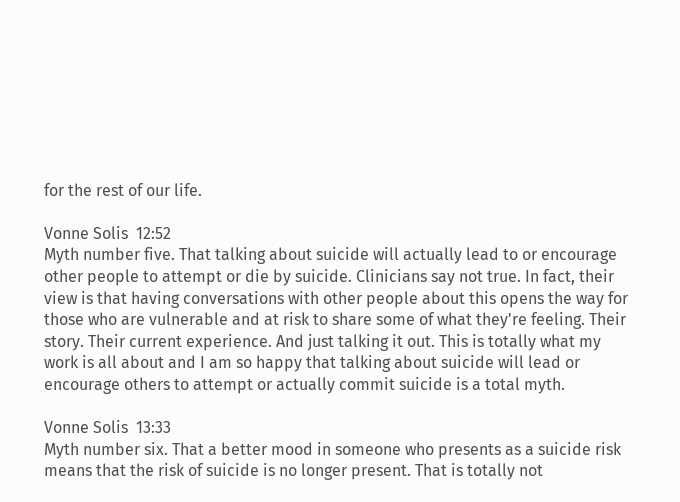for the rest of our life.

Vonne Solis  12:52
Myth number five. That talking about suicide will actually lead to or encourage other people to attempt or die by suicide. Clinicians say not true. In fact, their view is that having conversations with other people about this opens the way for those who are vulnerable and at risk to share some of what they're feeling. Their story. Their current experience. And just talking it out. This is totally what my work is all about and I am so happy that talking about suicide will lead or encourage others to attempt or actually commit suicide is a total myth.

Vonne Solis  13:33
Myth number six. That a better mood in someone who presents as a suicide risk means that the risk of suicide is no longer present. That is totally not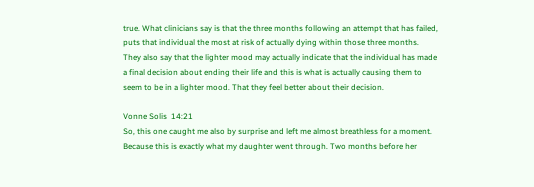true. What clinicians say is that the three months following an attempt that has failed, puts that individual the most at risk of actually dying within those three months. They also say that the lighter mood may actually indicate that the individual has made a final decision about ending their life and this is what is actually causing them to seem to be in a lighter mood. That they feel better about their decision.

Vonne Solis  14:21
So, this one caught me also by surprise and left me almost breathless for a moment. Because this is exactly what my daughter went through. Two months before her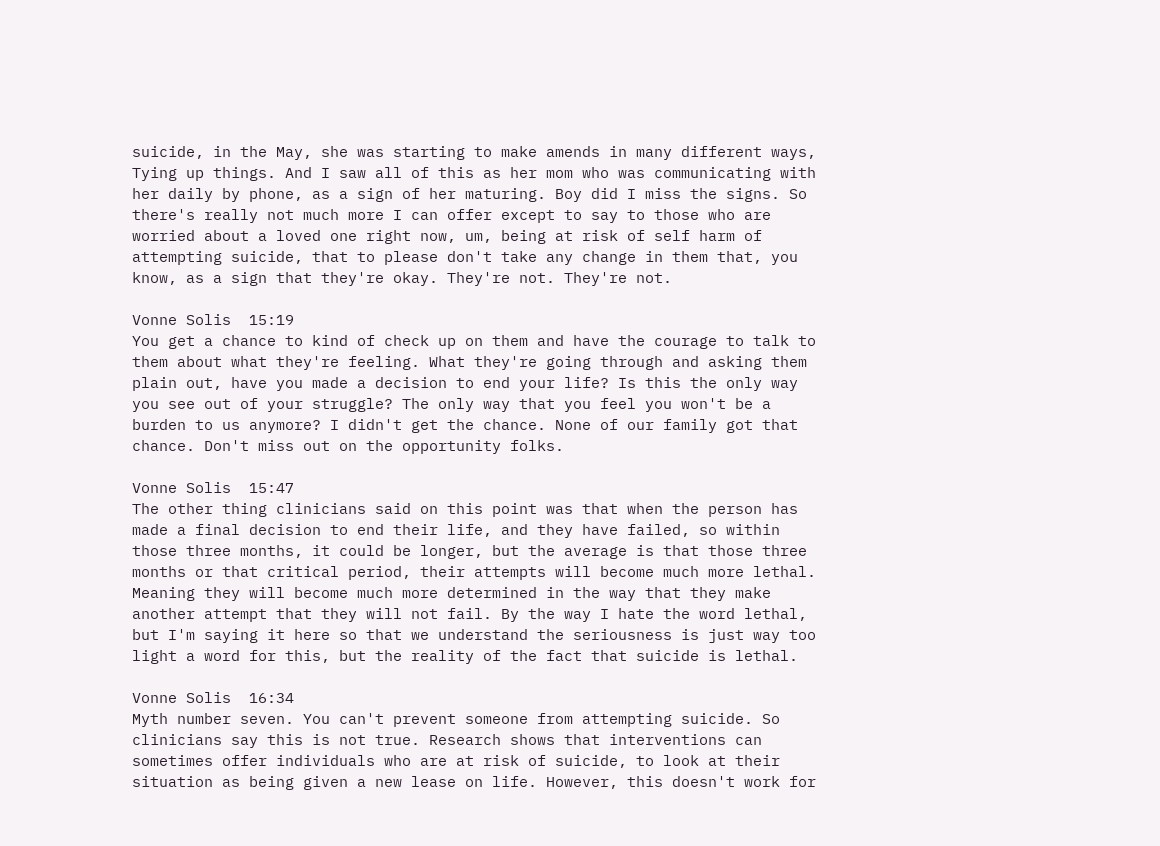suicide, in the May, she was starting to make amends in many different ways, Tying up things. And I saw all of this as her mom who was communicating with her daily by phone, as a sign of her maturing. Boy did I miss the signs. So there's really not much more I can offer except to say to those who are worried about a loved one right now, um, being at risk of self harm of attempting suicide, that to please don't take any change in them that, you know, as a sign that they're okay. They're not. They're not.

Vonne Solis  15:19
You get a chance to kind of check up on them and have the courage to talk to them about what they're feeling. What they're going through and asking them plain out, have you made a decision to end your life? Is this the only way you see out of your struggle? The only way that you feel you won't be a burden to us anymore? I didn't get the chance. None of our family got that chance. Don't miss out on the opportunity folks.

Vonne Solis  15:47
The other thing clinicians said on this point was that when the person has made a final decision to end their life, and they have failed, so within those three months, it could be longer, but the average is that those three months or that critical period, their attempts will become much more lethal. Meaning they will become much more determined in the way that they make another attempt that they will not fail. By the way I hate the word lethal, but I'm saying it here so that we understand the seriousness is just way too light a word for this, but the reality of the fact that suicide is lethal.

Vonne Solis  16:34
Myth number seven. You can't prevent someone from attempting suicide. So clinicians say this is not true. Research shows that interventions can sometimes offer individuals who are at risk of suicide, to look at their situation as being given a new lease on life. However, this doesn't work for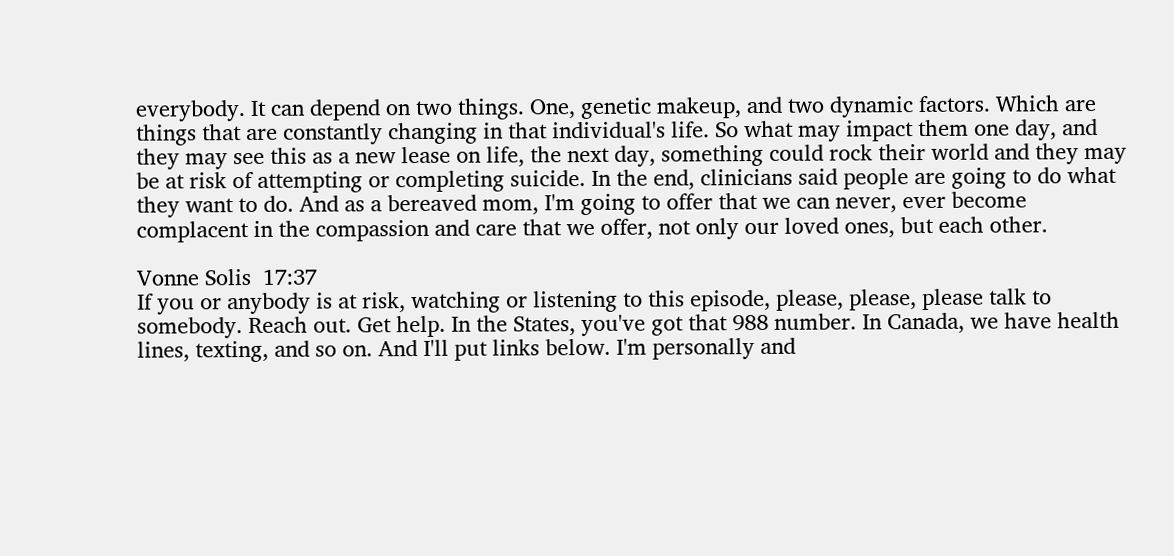everybody. It can depend on two things. One, genetic makeup, and two dynamic factors. Which are things that are constantly changing in that individual's life. So what may impact them one day, and they may see this as a new lease on life, the next day, something could rock their world and they may be at risk of attempting or completing suicide. In the end, clinicians said people are going to do what they want to do. And as a bereaved mom, I'm going to offer that we can never, ever become complacent in the compassion and care that we offer, not only our loved ones, but each other.

Vonne Solis  17:37
If you or anybody is at risk, watching or listening to this episode, please, please, please talk to somebody. Reach out. Get help. In the States, you've got that 988 number. In Canada, we have health lines, texting, and so on. And I'll put links below. I'm personally and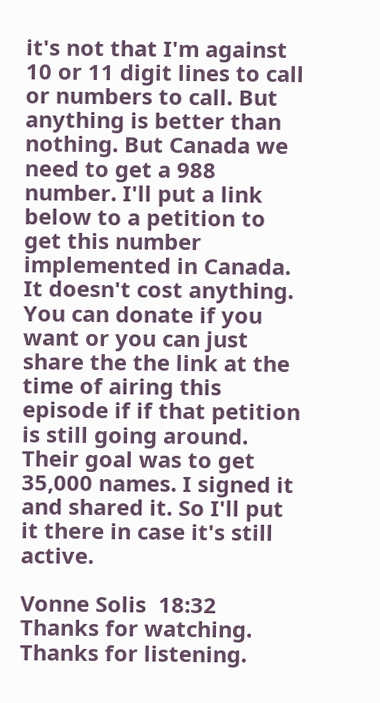it's not that I'm against 10 or 11 digit lines to call or numbers to call. But anything is better than nothing. But Canada we need to get a 988 number. I'll put a link below to a petition to get this number implemented in Canada. It doesn't cost anything. You can donate if you want or you can just share the the link at the time of airing this episode if if that petition is still going around. Their goal was to get 35,000 names. I signed it and shared it. So I'll put it there in case it's still active.

Vonne Solis  18:32
Thanks for watching. Thanks for listening.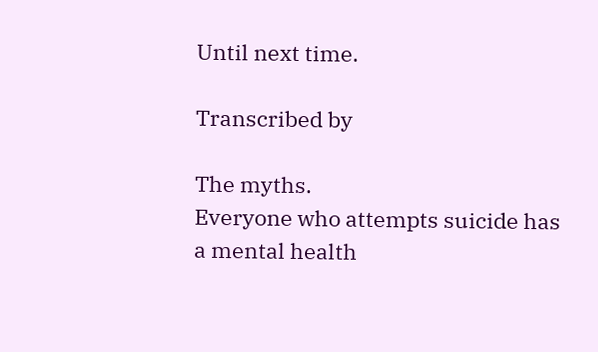Until next time.

Transcribed by

The myths.
Everyone who attempts suicide has a mental health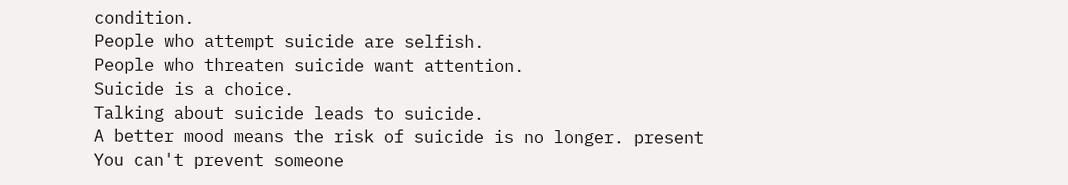condition.
People who attempt suicide are selfish.
People who threaten suicide want attention.
Suicide is a choice.
Talking about suicide leads to suicide.
A better mood means the risk of suicide is no longer. present
You can't prevent someone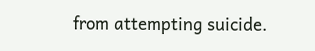from attempting suicide.